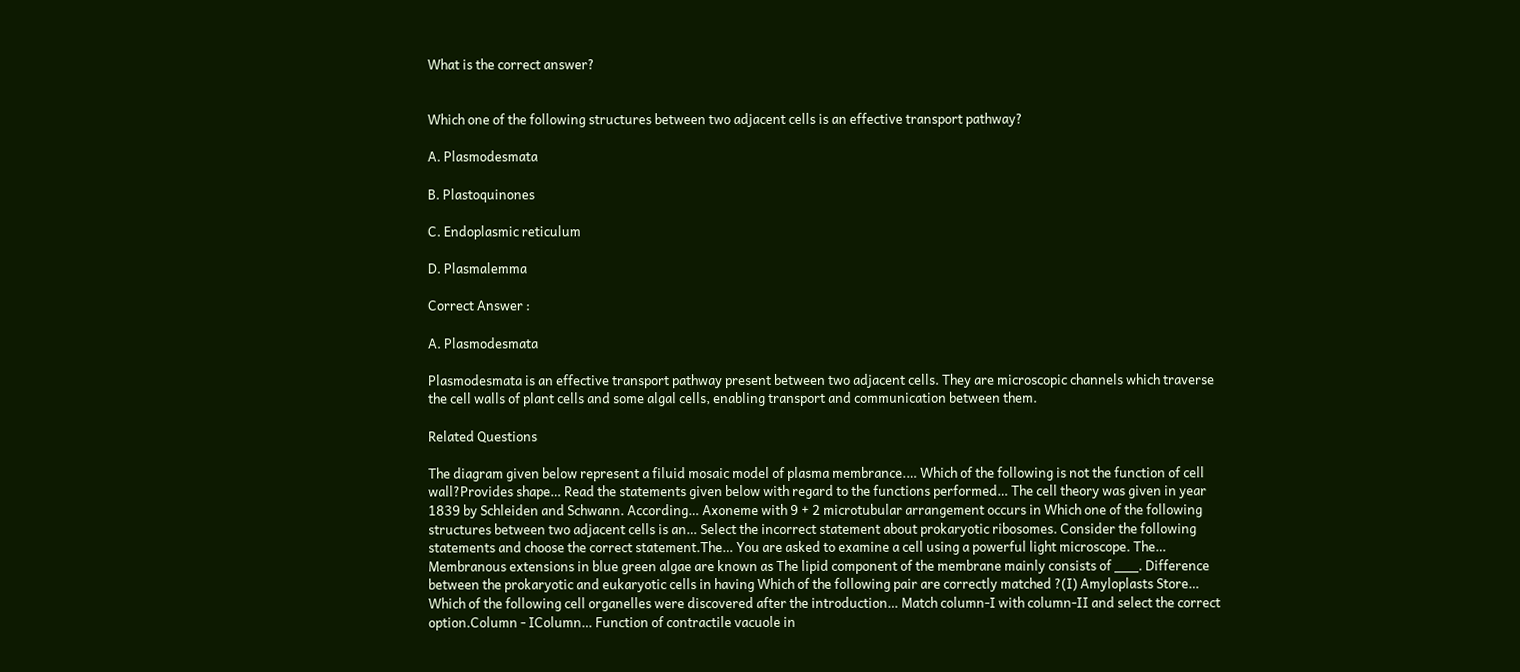What is the correct answer?


Which one of the following structures between two adjacent cells is an effective transport pathway?

A. Plasmodesmata

B. Plastoquinones

C. Endoplasmic reticulum

D. Plasmalemma

Correct Answer :

A. Plasmodesmata

Plasmodesmata is an effective transport pathway present between two adjacent cells. They are microscopic channels which traverse the cell walls of plant cells and some algal cells, enabling transport and communication between them.

Related Questions

The diagram given below represent a filuid mosaic model of plasma membrance.… Which of the following is not the function of cell wall?Provides shape… Read the statements given below with regard to the functions performed… The cell theory was given in year 1839 by Schleiden and Schwann. According… Axoneme with 9 + 2 microtubular arrangement occurs in Which one of the following structures between two adjacent cells is an… Select the incorrect statement about prokaryotic ribosomes. Consider the following statements and choose the correct statement.The… You are asked to examine a cell using a powerful light microscope. The… Membranous extensions in blue green algae are known as The lipid component of the membrane mainly consists of ___. Difference between the prokaryotic and eukaryotic cells in having Which of the following pair are correctly matched ?(I) Amyloplasts Store… Which of the following cell organelles were discovered after the introduction… Match column-I with column-II and select the correct option.Column - IColumn… Function of contractile vacuole in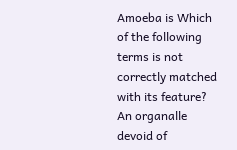Amoeba is Which of the following terms is not correctly matched with its feature? An organalle devoid of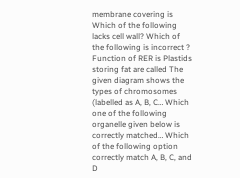membrane covering is Which of the following lacks cell wall? Which of the following is incorrect ? Function of RER is Plastids storing fat are called The given diagram shows the types of chromosomes (labelled as A, B, C… Which one of the following organelle given below is correctly matched… Which of the following option correctly match A, B, C, and D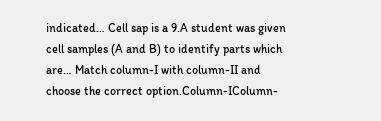indicated… Cell sap is a 9.A student was given cell samples (A and B) to identify parts which are… Match column-I with column-II and choose the correct option.Column-IColumn-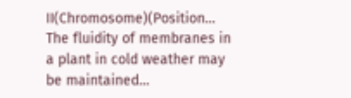II(Chromosome)(Position… The fluidity of membranes in a plant in cold weather may be maintained…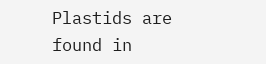Plastids are found in